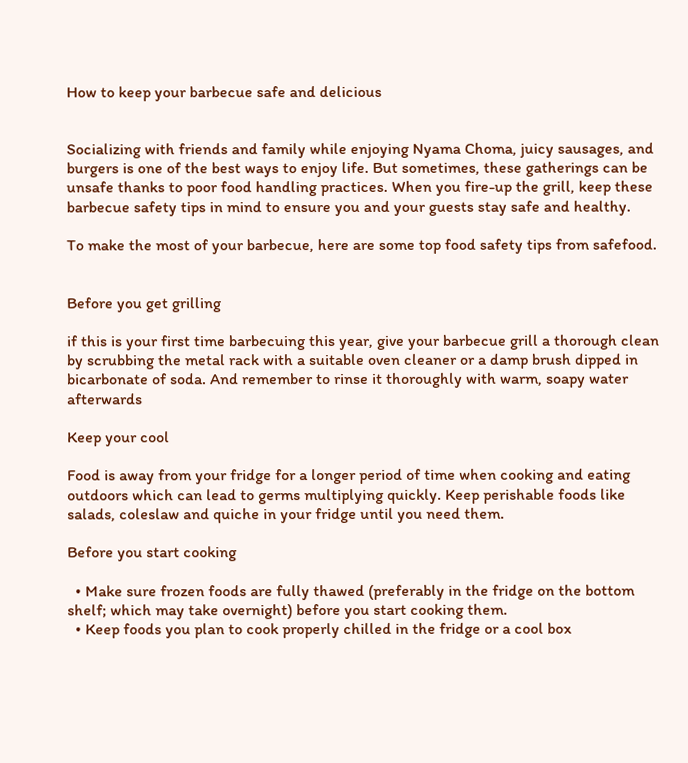How to keep your barbecue safe and delicious


Socializing with friends and family while enjoying Nyama Choma, juicy sausages, and burgers is one of the best ways to enjoy life. But sometimes, these gatherings can be unsafe thanks to poor food handling practices. When you fire-up the grill, keep these barbecue safety tips in mind to ensure you and your guests stay safe and healthy.

To make the most of your barbecue, here are some top food safety tips from safefood.


Before you get grilling

if this is your first time barbecuing this year, give your barbecue grill a thorough clean by scrubbing the metal rack with a suitable oven cleaner or a damp brush dipped in bicarbonate of soda. And remember to rinse it thoroughly with warm, soapy water afterwards

Keep your cool

Food is away from your fridge for a longer period of time when cooking and eating outdoors which can lead to germs multiplying quickly. Keep perishable foods like salads, coleslaw and quiche in your fridge until you need them.

Before you start cooking

  • Make sure frozen foods are fully thawed (preferably in the fridge on the bottom shelf; which may take overnight) before you start cooking them.
  • Keep foods you plan to cook properly chilled in the fridge or a cool box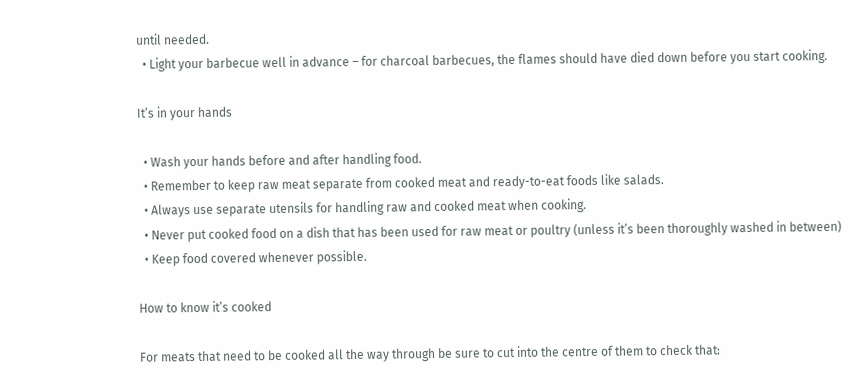until needed.
  • Light your barbecue well in advance – for charcoal barbecues, the flames should have died down before you start cooking.

It’s in your hands

  • Wash your hands before and after handling food.
  • Remember to keep raw meat separate from cooked meat and ready-to-eat foods like salads.
  • Always use separate utensils for handling raw and cooked meat when cooking.
  • Never put cooked food on a dish that has been used for raw meat or poultry (unless it’s been thoroughly washed in between)
  • Keep food covered whenever possible.

How to know it’s cooked

For meats that need to be cooked all the way through be sure to cut into the centre of them to check that: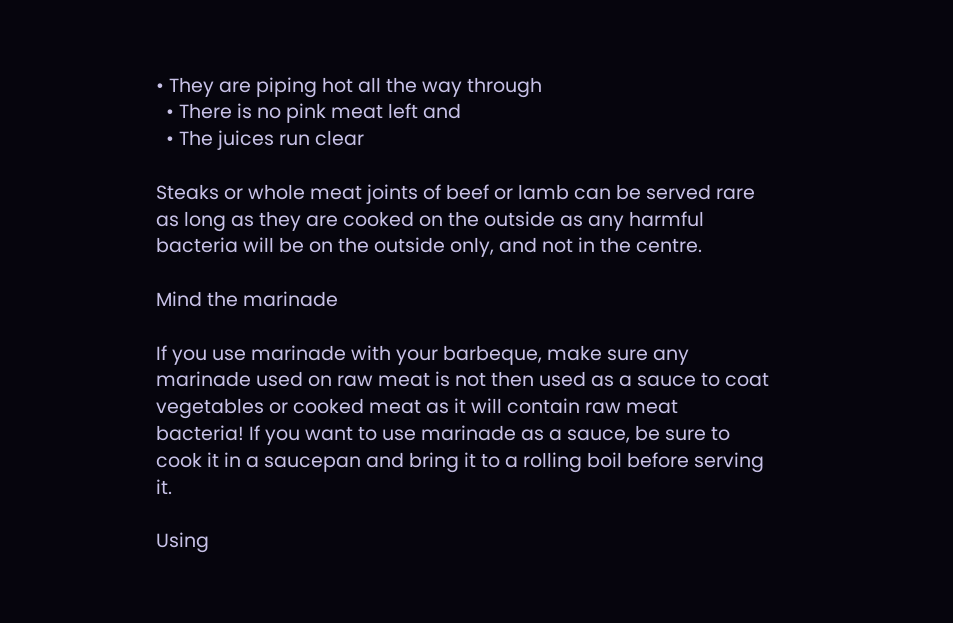• They are piping hot all the way through
  • There is no pink meat left and
  • The juices run clear

Steaks or whole meat joints of beef or lamb can be served rare as long as they are cooked on the outside as any harmful bacteria will be on the outside only, and not in the centre.

Mind the marinade

If you use marinade with your barbeque, make sure any marinade used on raw meat is not then used as a sauce to coat vegetables or cooked meat as it will contain raw meat bacteria! If you want to use marinade as a sauce, be sure to cook it in a saucepan and bring it to a rolling boil before serving it.

Using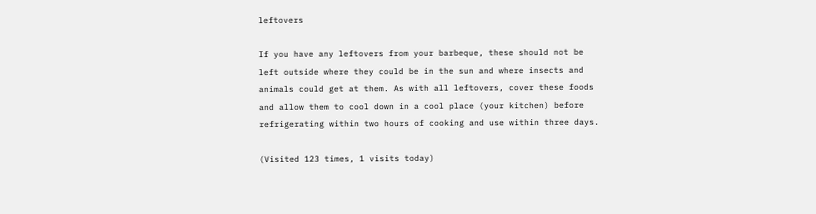leftovers

If you have any leftovers from your barbeque, these should not be left outside where they could be in the sun and where insects and animals could get at them. As with all leftovers, cover these foods and allow them to cool down in a cool place (your kitchen) before refrigerating within two hours of cooking and use within three days.

(Visited 123 times, 1 visits today)